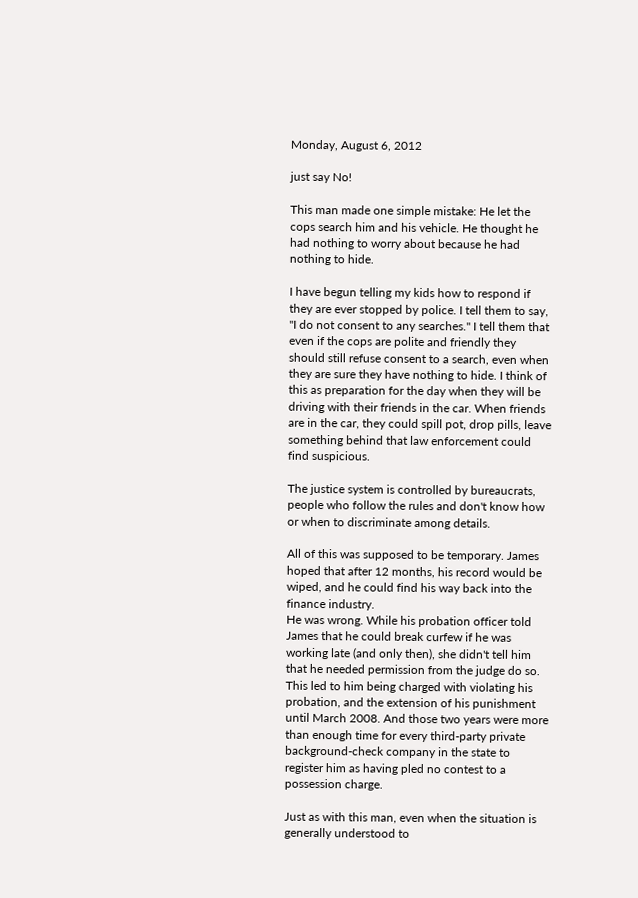Monday, August 6, 2012

just say No!

This man made one simple mistake: He let the cops search him and his vehicle. He thought he had nothing to worry about because he had nothing to hide.

I have begun telling my kids how to respond if they are ever stopped by police. I tell them to say, "I do not consent to any searches." I tell them that even if the cops are polite and friendly they should still refuse consent to a search, even when they are sure they have nothing to hide. I think of this as preparation for the day when they will be driving with their friends in the car. When friends are in the car, they could spill pot, drop pills, leave something behind that law enforcement could find suspicious.

The justice system is controlled by bureaucrats, people who follow the rules and don't know how or when to discriminate among details.

All of this was supposed to be temporary. James hoped that after 12 months, his record would be wiped, and he could find his way back into the finance industry.
He was wrong. While his probation officer told James that he could break curfew if he was working late (and only then), she didn't tell him that he needed permission from the judge do so. This led to him being charged with violating his probation, and the extension of his punishment until March 2008. And those two years were more than enough time for every third-party private background-check company in the state to register him as having pled no contest to a possession charge.

Just as with this man, even when the situation is generally understood to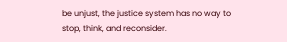be unjust, the justice system has no way to stop, think, and reconsider.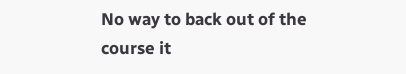No way to back out of the course it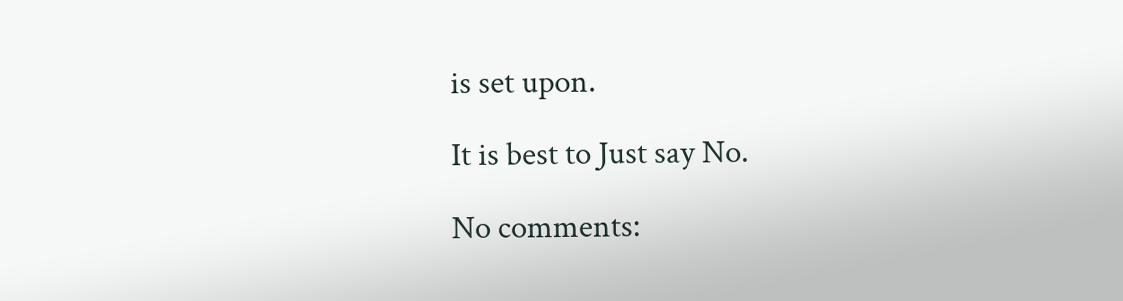is set upon.

It is best to Just say No.

No comments: